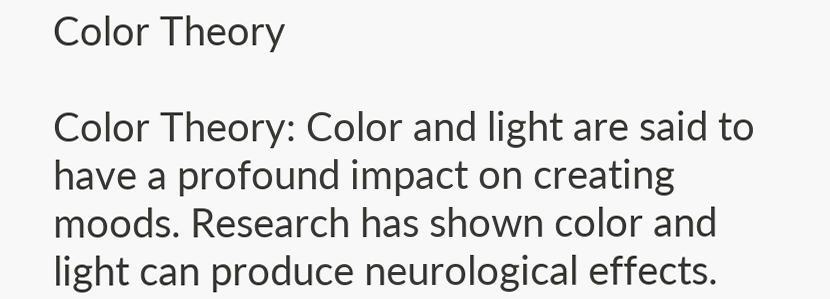Color Theory

Color Theory: Color and light are said to have a profound impact on creating moods. Research has shown color and light can produce neurological effects.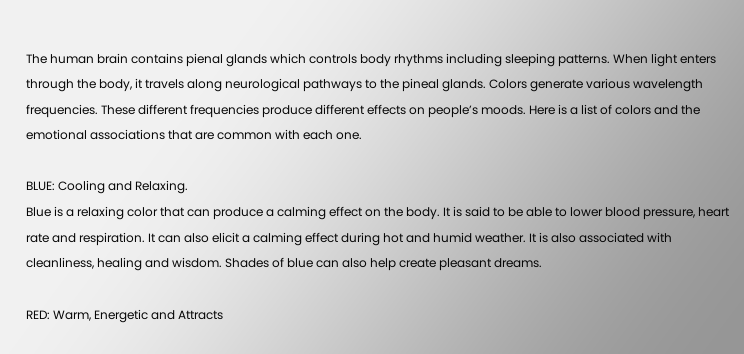The human brain contains pienal glands which controls body rhythms including sleeping patterns. When light enters through the body, it travels along neurological pathways to the pineal glands. Colors generate various wavelength frequencies. These different frequencies produce different effects on people’s moods. Here is a list of colors and the emotional associations that are common with each one.

BLUE: Cooling and Relaxing.
Blue is a relaxing color that can produce a calming effect on the body. It is said to be able to lower blood pressure, heart rate and respiration. It can also elicit a calming effect during hot and humid weather. It is also associated with cleanliness, healing and wisdom. Shades of blue can also help create pleasant dreams.

RED: Warm, Energetic and Attracts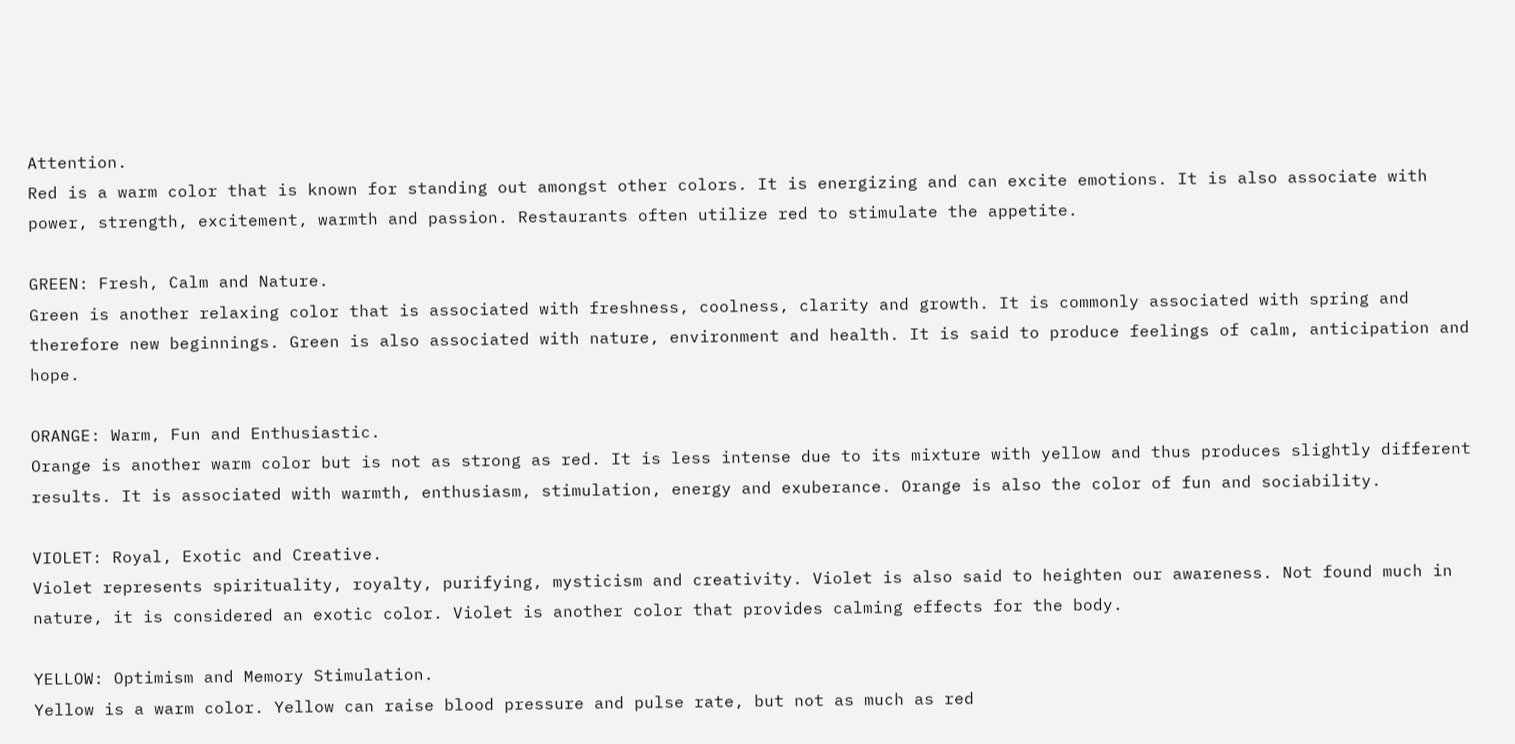Attention.
Red is a warm color that is known for standing out amongst other colors. It is energizing and can excite emotions. It is also associate with power, strength, excitement, warmth and passion. Restaurants often utilize red to stimulate the appetite.

GREEN: Fresh, Calm and Nature.
Green is another relaxing color that is associated with freshness, coolness, clarity and growth. It is commonly associated with spring and therefore new beginnings. Green is also associated with nature, environment and health. It is said to produce feelings of calm, anticipation and hope.

ORANGE: Warm, Fun and Enthusiastic.
Orange is another warm color but is not as strong as red. It is less intense due to its mixture with yellow and thus produces slightly different results. It is associated with warmth, enthusiasm, stimulation, energy and exuberance. Orange is also the color of fun and sociability.

VIOLET: Royal, Exotic and Creative.
Violet represents spirituality, royalty, purifying, mysticism and creativity. Violet is also said to heighten our awareness. Not found much in nature, it is considered an exotic color. Violet is another color that provides calming effects for the body.

YELLOW: Optimism and Memory Stimulation.
Yellow is a warm color. Yellow can raise blood pressure and pulse rate, but not as much as red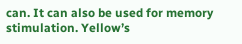can. It can also be used for memory stimulation. Yellow’s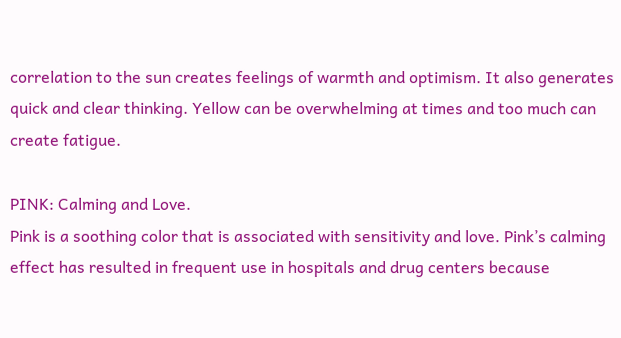correlation to the sun creates feelings of warmth and optimism. It also generates quick and clear thinking. Yellow can be overwhelming at times and too much can create fatigue.

PINK: Calming and Love.
Pink is a soothing color that is associated with sensitivity and love. Pink’s calming effect has resulted in frequent use in hospitals and drug centers because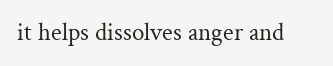it helps dissolves anger and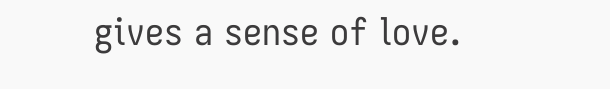gives a sense of love.